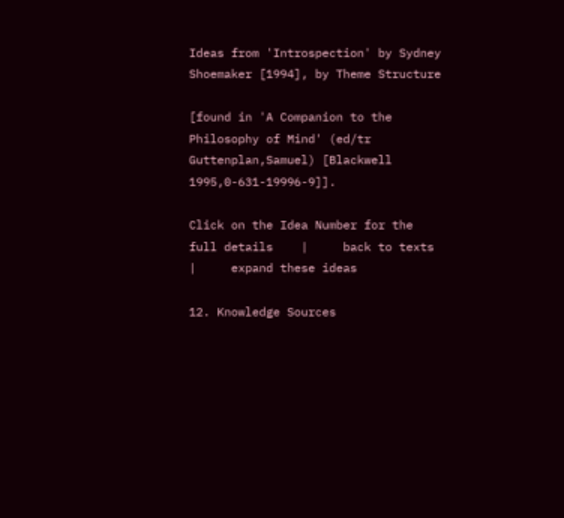Ideas from 'Introspection' by Sydney Shoemaker [1994], by Theme Structure

[found in 'A Companion to the Philosophy of Mind' (ed/tr Guttenplan,Samuel) [Blackwell 1995,0-631-19996-9]].

Click on the Idea Number for the full details    |     back to texts     |     expand these ideas

12. Knowledge Sources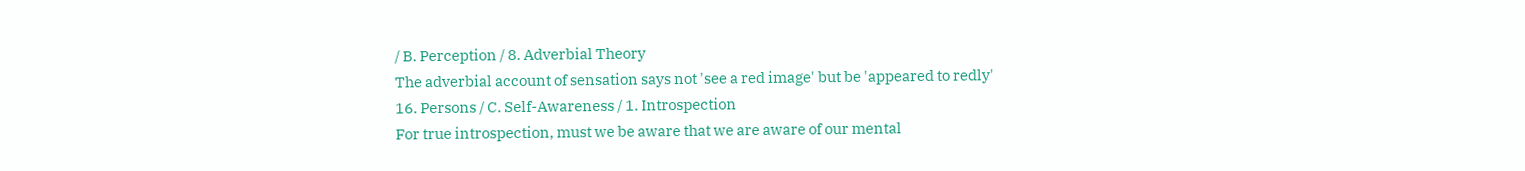/ B. Perception / 8. Adverbial Theory
The adverbial account of sensation says not 'see a red image' but be 'appeared to redly'
16. Persons / C. Self-Awareness / 1. Introspection
For true introspection, must we be aware that we are aware of our mental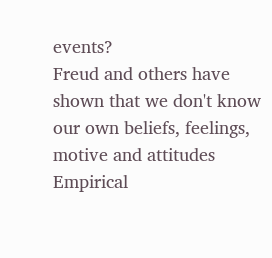events?
Freud and others have shown that we don't know our own beliefs, feelings, motive and attitudes
Empirical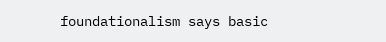foundationalism says basic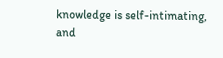knowledge is self-intimating, and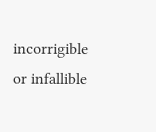incorrigible or infallible